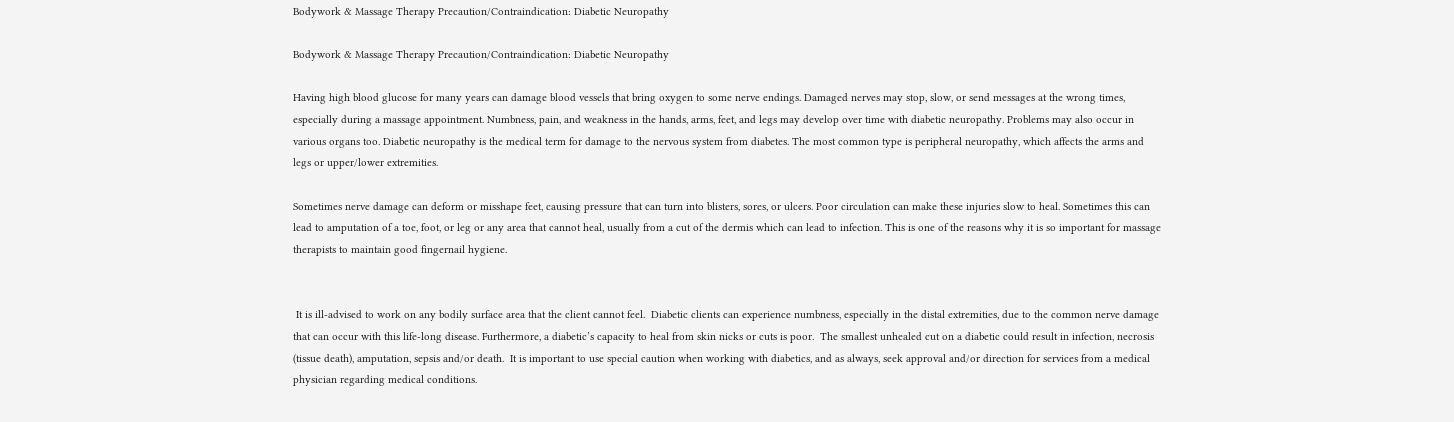Bodywork & Massage Therapy Precaution/Contraindication: Diabetic Neuropathy

Bodywork & Massage Therapy Precaution/Contraindication: Diabetic Neuropathy

Having high blood glucose for many years can damage blood vessels that bring oxygen to some nerve endings. Damaged nerves may stop, slow, or send messages at the wrong times, especially during a massage appointment. Numbness, pain, and weakness in the hands, arms, feet, and legs may develop over time with diabetic neuropathy. Problems may also occur in various organs too. Diabetic neuropathy is the medical term for damage to the nervous system from diabetes. The most common type is peripheral neuropathy, which affects the arms and legs or upper/lower extremities.

Sometimes nerve damage can deform or misshape feet, causing pressure that can turn into blisters, sores, or ulcers. Poor circulation can make these injuries slow to heal. Sometimes this can lead to amputation of a toe, foot, or leg or any area that cannot heal, usually from a cut of the dermis which can lead to infection. This is one of the reasons why it is so important for massage therapists to maintain good fingernail hygiene.


 It is ill-advised to work on any bodily surface area that the client cannot feel.  Diabetic clients can experience numbness, especially in the distal extremities, due to the common nerve damage that can occur with this life-long disease. Furthermore, a diabetic’s capacity to heal from skin nicks or cuts is poor.  The smallest unhealed cut on a diabetic could result in infection, necrosis (tissue death), amputation, sepsis and/or death.  It is important to use special caution when working with diabetics, and as always, seek approval and/or direction for services from a medical physician regarding medical conditions.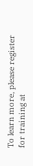To learn more, please register for training at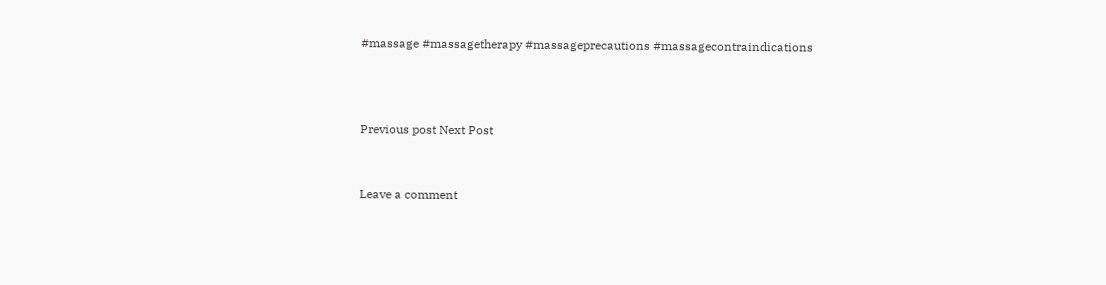#massage #massagetherapy #massageprecautions #massagecontraindications



Previous post Next Post


Leave a comment